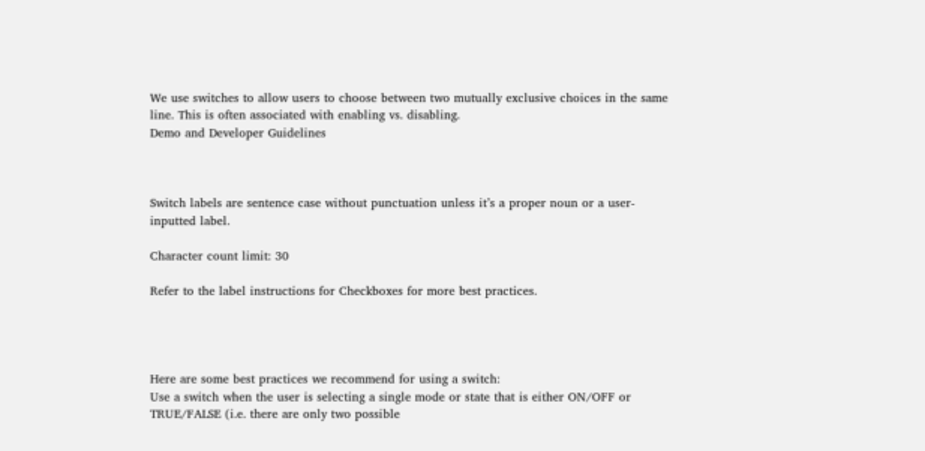We use switches to allow users to choose between two mutually exclusive choices in the same line. This is often associated with enabling vs. disabling.
Demo and Developer Guidelines



Switch labels are sentence case without punctuation unless it’s a proper noun or a user-inputted label.

Character count limit: 30

Refer to the label instructions for Checkboxes for more best practices.




Here are some best practices we recommend for using a switch:
Use a switch when the user is selecting a single mode or state that is either ON/OFF or TRUE/FALSE (i.e. there are only two possible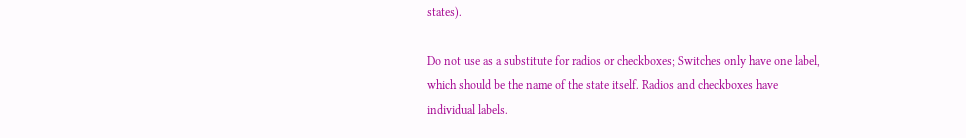states).

Do not use as a substitute for radios or checkboxes; Switches only have one label, which should be the name of the state itself. Radios and checkboxes have individual labels.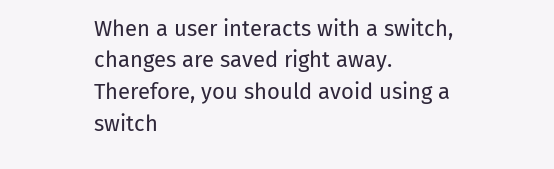When a user interacts with a switch, changes are saved right away. Therefore, you should avoid using a switch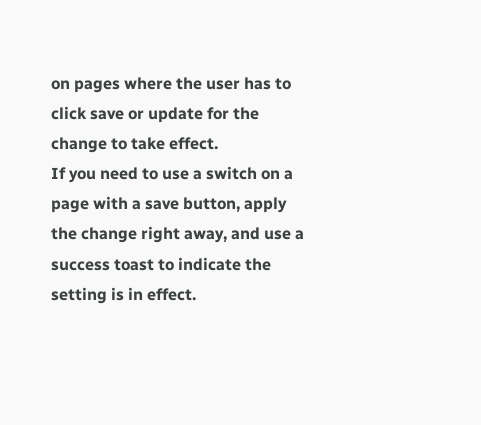on pages where the user has to click save or update for the change to take effect.
If you need to use a switch on a page with a save button, apply the change right away, and use a success toast to indicate the setting is in effect.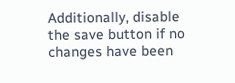Additionally, disable the save button if no changes have been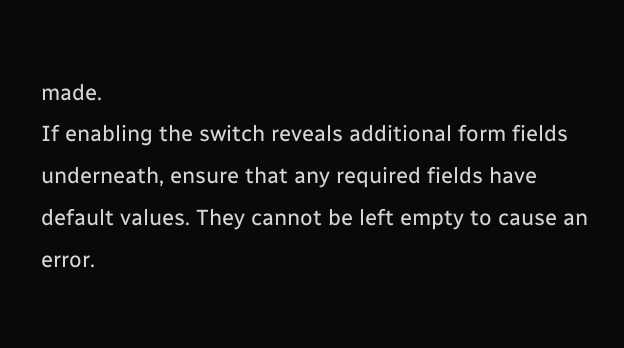made.
If enabling the switch reveals additional form fields underneath, ensure that any required fields have default values. They cannot be left empty to cause an error.